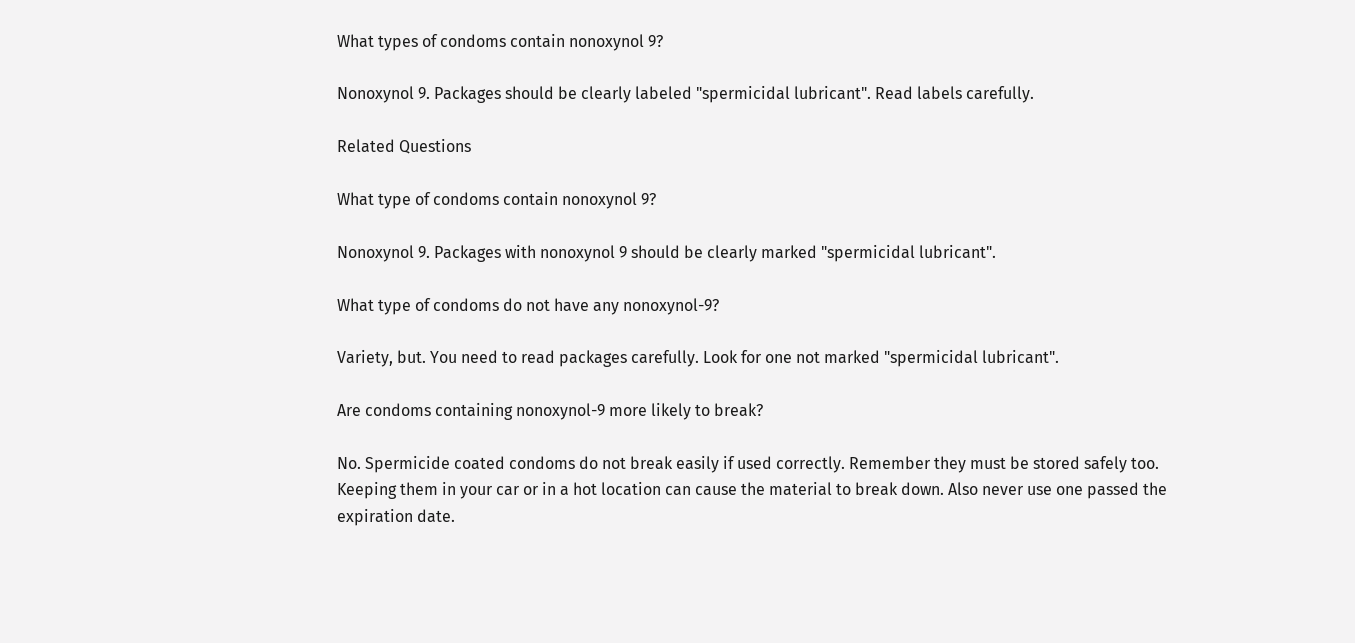What types of condoms contain nonoxynol 9?

Nonoxynol 9. Packages should be clearly labeled "spermicidal lubricant". Read labels carefully.

Related Questions

What type of condoms contain nonoxynol 9?

Nonoxynol 9. Packages with nonoxynol 9 should be clearly marked "spermicidal lubricant".

What type of condoms do not have any nonoxynol-9?

Variety, but. You need to read packages carefully. Look for one not marked "spermicidal lubricant".

Are condoms containing nonoxynol-9 more likely to break?

No. Spermicide coated condoms do not break easily if used correctly. Remember they must be stored safely too. Keeping them in your car or in a hot location can cause the material to break down. Also never use one passed the expiration date.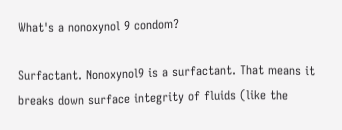What's a nonoxynol 9 condom?

Surfactant. Nonoxynol9 is a surfactant. That means it breaks down surface integrity of fluids (like the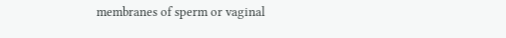membranes of sperm or vaginal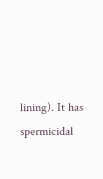lining). It has spermicidal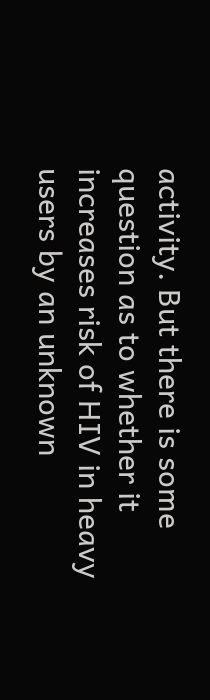activity. But there is some question as to whether it increases risk of HIV in heavy users by an unknown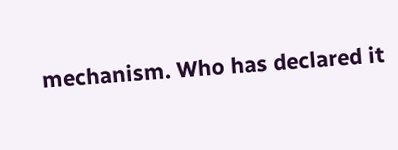mechanism. Who has declared it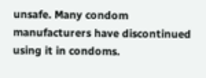unsafe. Many condom manufacturers have discontinued using it in condoms.